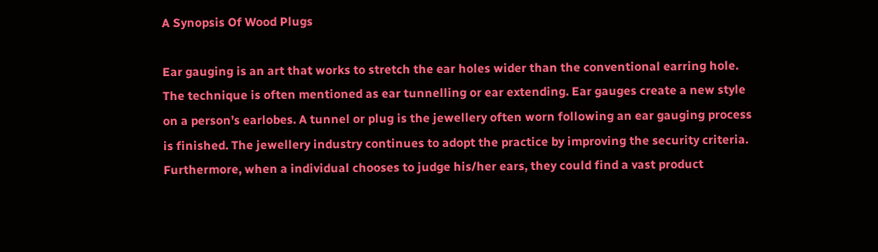A Synopsis Of Wood Plugs

Ear gauging is an art that works to stretch the ear holes wider than the conventional earring hole. The technique is often mentioned as ear tunnelling or ear extending. Ear gauges create a new style on a person’s earlobes. A tunnel or plug is the jewellery often worn following an ear gauging process is finished. The jewellery industry continues to adopt the practice by improving the security criteria. Furthermore, when a individual chooses to judge his/her ears, they could find a vast product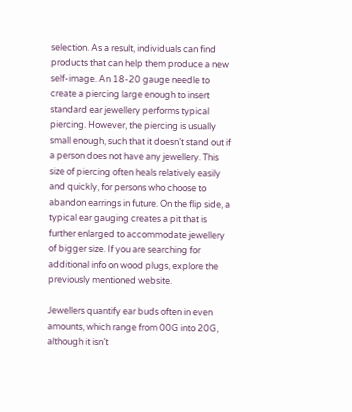selection. As a result, individuals can find products that can help them produce a new self-image. An 18-20 gauge needle to create a piercing large enough to insert standard ear jewellery performs typical piercing. However, the piercing is usually small enough, such that it doesn’t stand out if a person does not have any jewellery. This size of piercing often heals relatively easily and quickly, for persons who choose to abandon earrings in future. On the flip side, a typical ear gauging creates a pit that is further enlarged to accommodate jewellery of bigger size. If you are searching for additional info on wood plugs, explore the previously mentioned website.

Jewellers quantify ear buds often in even amounts, which range from 00G into 20G, although it isn’t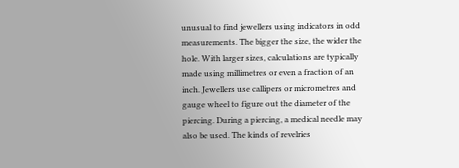unusual to find jewellers using indicators in odd measurements. The bigger the size, the wider the hole. With larger sizes, calculations are typically made using millimetres or even a fraction of an inch. Jewellers use callipers or micrometres and gauge wheel to figure out the diameter of the piercing. During a piercing, a medical needle may also be used. The kinds of revelries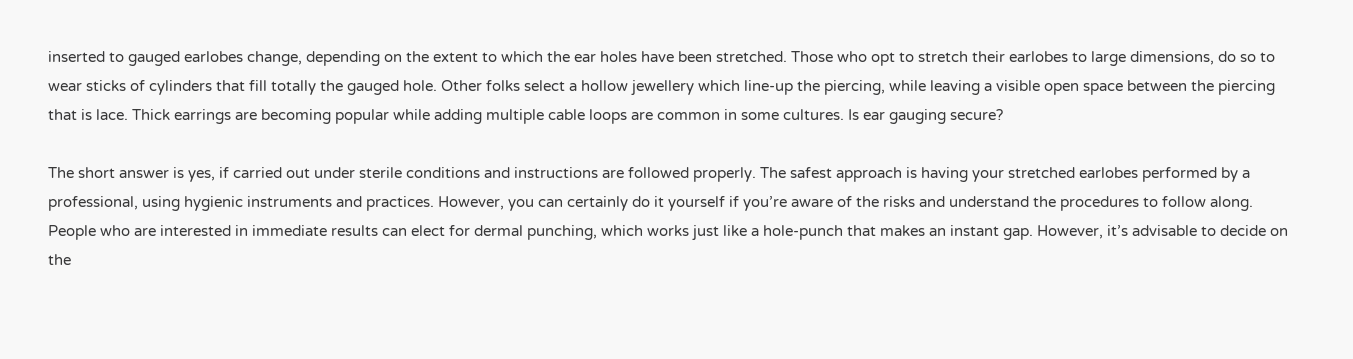inserted to gauged earlobes change, depending on the extent to which the ear holes have been stretched. Those who opt to stretch their earlobes to large dimensions, do so to wear sticks of cylinders that fill totally the gauged hole. Other folks select a hollow jewellery which line-up the piercing, while leaving a visible open space between the piercing that is lace. Thick earrings are becoming popular while adding multiple cable loops are common in some cultures. Is ear gauging secure?

The short answer is yes, if carried out under sterile conditions and instructions are followed properly. The safest approach is having your stretched earlobes performed by a professional, using hygienic instruments and practices. However, you can certainly do it yourself if you’re aware of the risks and understand the procedures to follow along. People who are interested in immediate results can elect for dermal punching, which works just like a hole-punch that makes an instant gap. However, it’s advisable to decide on the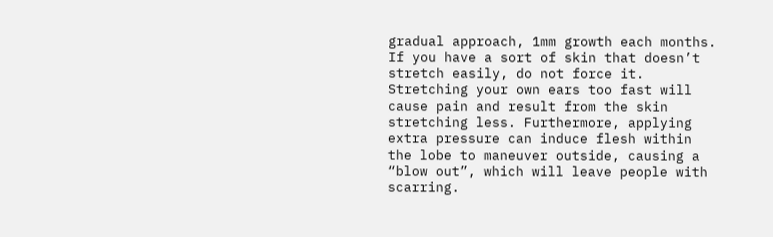gradual approach, 1mm growth each months. If you have a sort of skin that doesn’t stretch easily, do not force it. Stretching your own ears too fast will cause pain and result from the skin stretching less. Furthermore, applying extra pressure can induce flesh within the lobe to maneuver outside, causing a “blow out”, which will leave people with scarring.